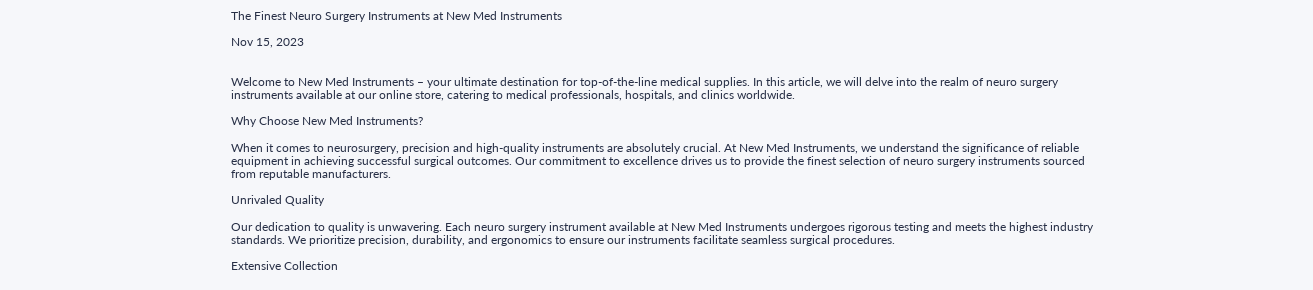The Finest Neuro Surgery Instruments at New Med Instruments

Nov 15, 2023


Welcome to New Med Instruments – your ultimate destination for top-of-the-line medical supplies. In this article, we will delve into the realm of neuro surgery instruments available at our online store, catering to medical professionals, hospitals, and clinics worldwide.

Why Choose New Med Instruments?

When it comes to neurosurgery, precision and high-quality instruments are absolutely crucial. At New Med Instruments, we understand the significance of reliable equipment in achieving successful surgical outcomes. Our commitment to excellence drives us to provide the finest selection of neuro surgery instruments sourced from reputable manufacturers.

Unrivaled Quality

Our dedication to quality is unwavering. Each neuro surgery instrument available at New Med Instruments undergoes rigorous testing and meets the highest industry standards. We prioritize precision, durability, and ergonomics to ensure our instruments facilitate seamless surgical procedures.

Extensive Collection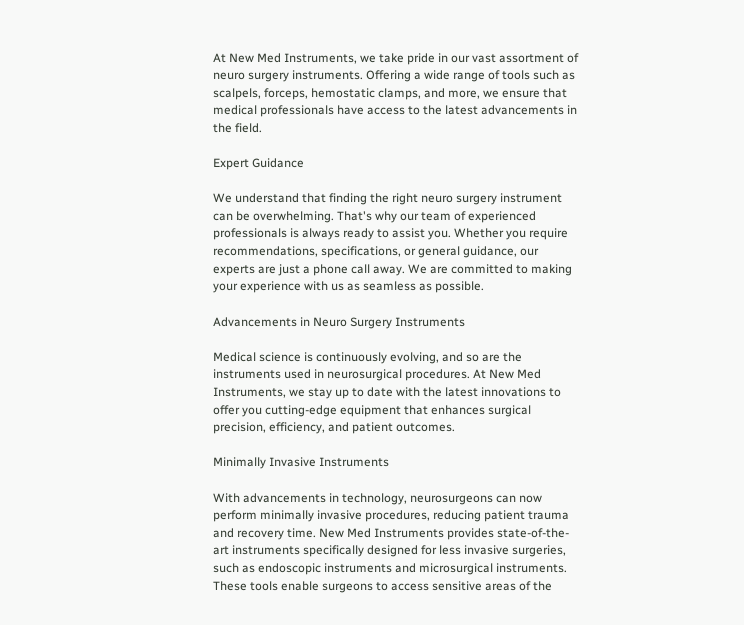At New Med Instruments, we take pride in our vast assortment of neuro surgery instruments. Offering a wide range of tools such as scalpels, forceps, hemostatic clamps, and more, we ensure that medical professionals have access to the latest advancements in the field.

Expert Guidance

We understand that finding the right neuro surgery instrument can be overwhelming. That's why our team of experienced professionals is always ready to assist you. Whether you require recommendations, specifications, or general guidance, our experts are just a phone call away. We are committed to making your experience with us as seamless as possible.

Advancements in Neuro Surgery Instruments

Medical science is continuously evolving, and so are the instruments used in neurosurgical procedures. At New Med Instruments, we stay up to date with the latest innovations to offer you cutting-edge equipment that enhances surgical precision, efficiency, and patient outcomes.

Minimally Invasive Instruments

With advancements in technology, neurosurgeons can now perform minimally invasive procedures, reducing patient trauma and recovery time. New Med Instruments provides state-of-the-art instruments specifically designed for less invasive surgeries, such as endoscopic instruments and microsurgical instruments. These tools enable surgeons to access sensitive areas of the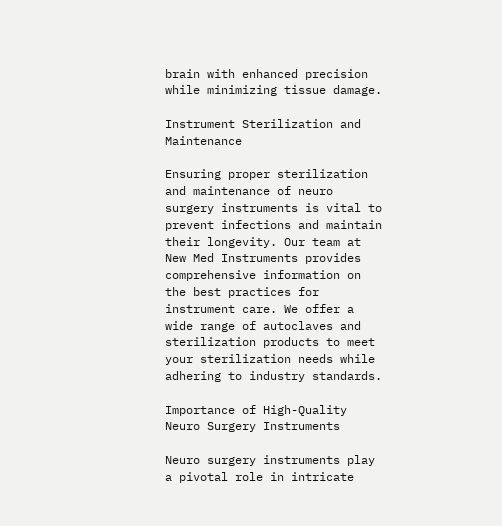brain with enhanced precision while minimizing tissue damage.

Instrument Sterilization and Maintenance

Ensuring proper sterilization and maintenance of neuro surgery instruments is vital to prevent infections and maintain their longevity. Our team at New Med Instruments provides comprehensive information on the best practices for instrument care. We offer a wide range of autoclaves and sterilization products to meet your sterilization needs while adhering to industry standards.

Importance of High-Quality Neuro Surgery Instruments

Neuro surgery instruments play a pivotal role in intricate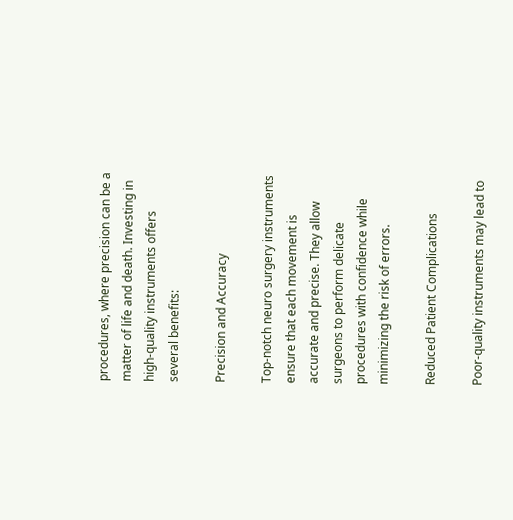procedures, where precision can be a matter of life and death. Investing in high-quality instruments offers several benefits:

Precision and Accuracy

Top-notch neuro surgery instruments ensure that each movement is accurate and precise. They allow surgeons to perform delicate procedures with confidence while minimizing the risk of errors.

Reduced Patient Complications

Poor-quality instruments may lead to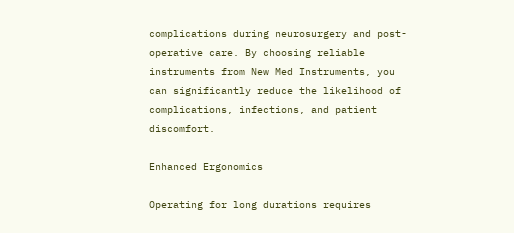complications during neurosurgery and post-operative care. By choosing reliable instruments from New Med Instruments, you can significantly reduce the likelihood of complications, infections, and patient discomfort.

Enhanced Ergonomics

Operating for long durations requires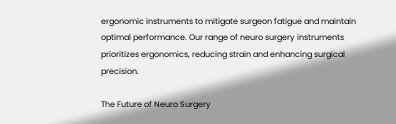ergonomic instruments to mitigate surgeon fatigue and maintain optimal performance. Our range of neuro surgery instruments prioritizes ergonomics, reducing strain and enhancing surgical precision.

The Future of Neuro Surgery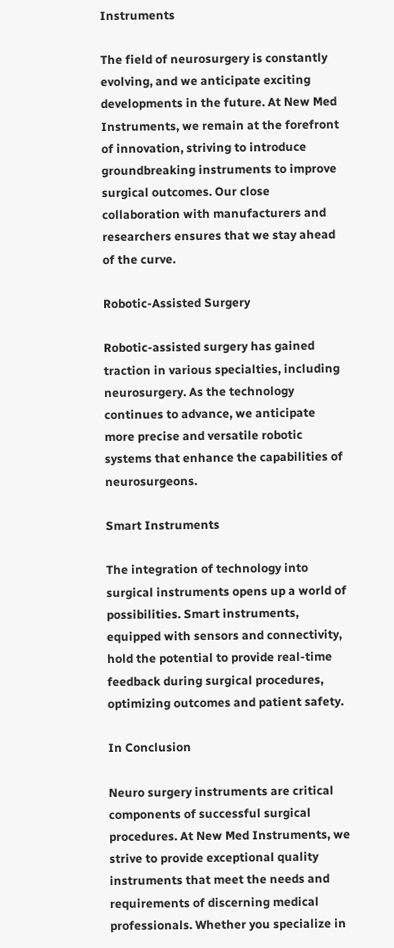Instruments

The field of neurosurgery is constantly evolving, and we anticipate exciting developments in the future. At New Med Instruments, we remain at the forefront of innovation, striving to introduce groundbreaking instruments to improve surgical outcomes. Our close collaboration with manufacturers and researchers ensures that we stay ahead of the curve.

Robotic-Assisted Surgery

Robotic-assisted surgery has gained traction in various specialties, including neurosurgery. As the technology continues to advance, we anticipate more precise and versatile robotic systems that enhance the capabilities of neurosurgeons.

Smart Instruments

The integration of technology into surgical instruments opens up a world of possibilities. Smart instruments, equipped with sensors and connectivity, hold the potential to provide real-time feedback during surgical procedures, optimizing outcomes and patient safety.

In Conclusion

Neuro surgery instruments are critical components of successful surgical procedures. At New Med Instruments, we strive to provide exceptional quality instruments that meet the needs and requirements of discerning medical professionals. Whether you specialize in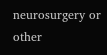neurosurgery or other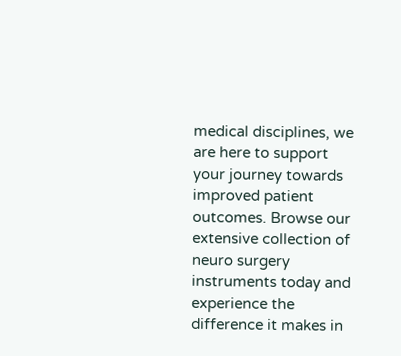medical disciplines, we are here to support your journey towards improved patient outcomes. Browse our extensive collection of neuro surgery instruments today and experience the difference it makes in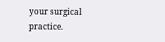your surgical practice.